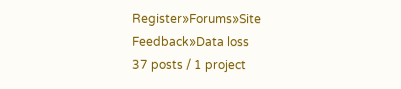Register»Forums»Site Feedback»Data loss
37 posts / 1 project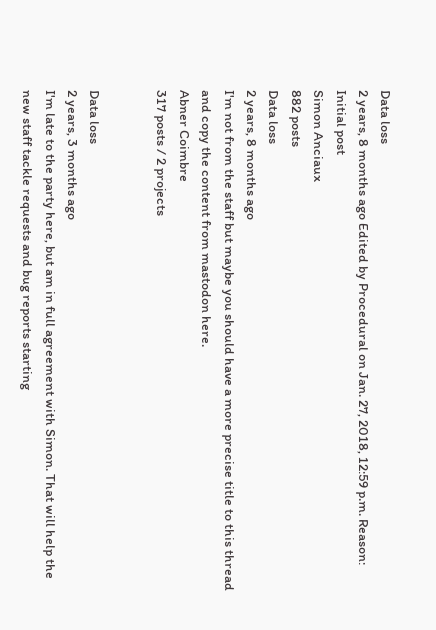Data loss
2 years, 8 months ago Edited by Procedural on Jan. 27, 2018, 12:59 p.m. Reason: Initial post
Simon Anciaux
882 posts
Data loss
2 years, 8 months ago
I'm not from the staff but maybe you should have a more precise title to this thread and copy the content from mastodon here.
Abner Coimbre
317 posts / 2 projects


Data loss
2 years, 3 months ago
I'm late to the party here, but am in full agreement with Simon. That will help the new staff tackle requests and bug reports starting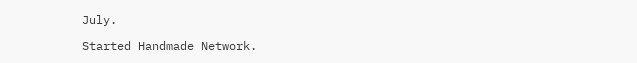July.

Started Handmade Network.